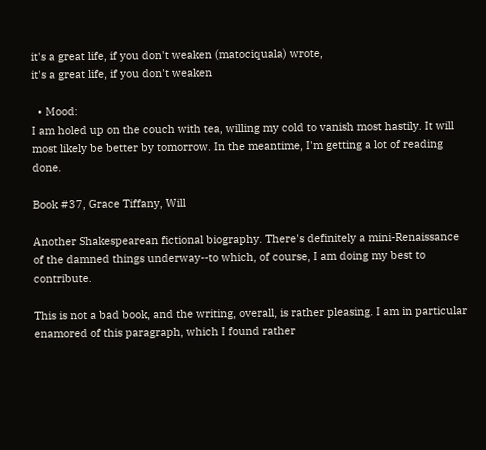it's a great life, if you don't weaken (matociquala) wrote,
it's a great life, if you don't weaken

  • Mood:
I am holed up on the couch with tea, willing my cold to vanish most hastily. It will most likely be better by tomorrow. In the meantime, I'm getting a lot of reading done.

Book #37, Grace Tiffany, Will

Another Shakespearean fictional biography. There's definitely a mini-Renaissance of the damned things underway--to which, of course, I am doing my best to contribute.

This is not a bad book, and the writing, overall, is rather pleasing. I am in particular enamored of this paragraph, which I found rather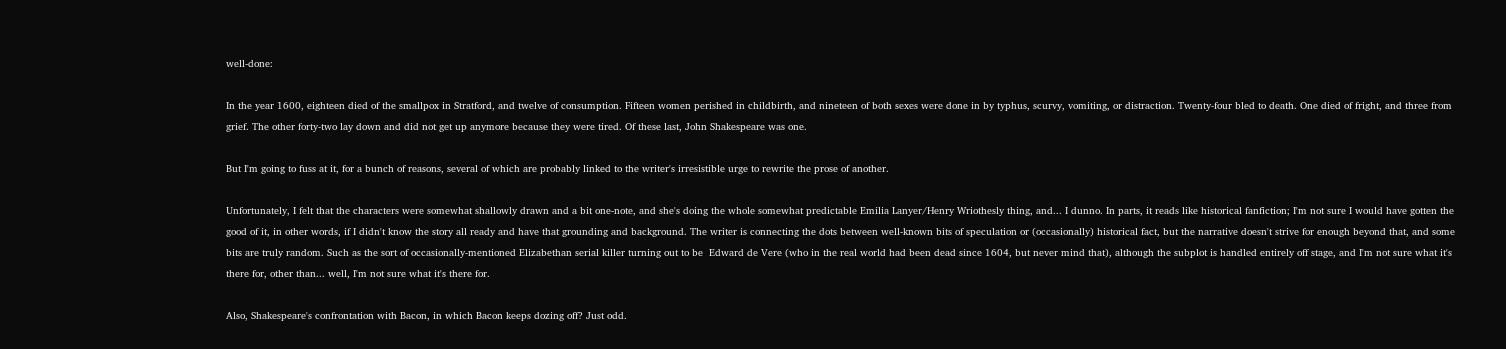well-done:

In the year 1600, eighteen died of the smallpox in Stratford, and twelve of consumption. Fifteen women perished in childbirth, and nineteen of both sexes were done in by typhus, scurvy, vomiting, or distraction. Twenty-four bled to death. One died of fright, and three from grief. The other forty-two lay down and did not get up anymore because they were tired. Of these last, John Shakespeare was one.

But I'm going to fuss at it, for a bunch of reasons, several of which are probably linked to the writer's irresistible urge to rewrite the prose of another.

Unfortunately, I felt that the characters were somewhat shallowly drawn and a bit one-note, and she's doing the whole somewhat predictable Emilia Lanyer/Henry Wriothesly thing, and... I dunno. In parts, it reads like historical fanfiction; I'm not sure I would have gotten the good of it, in other words, if I didn't know the story all ready and have that grounding and background. The writer is connecting the dots between well-known bits of speculation or (occasionally) historical fact, but the narrative doesn't strive for enough beyond that, and some bits are truly random. Such as the sort of occasionally-mentioned Elizabethan serial killer turning out to be  Edward de Vere (who in the real world had been dead since 1604, but never mind that), although the subplot is handled entirely off stage, and I'm not sure what it's there for, other than... well, I'm not sure what it's there for.

Also, Shakespeare's confrontation with Bacon, in which Bacon keeps dozing off? Just odd.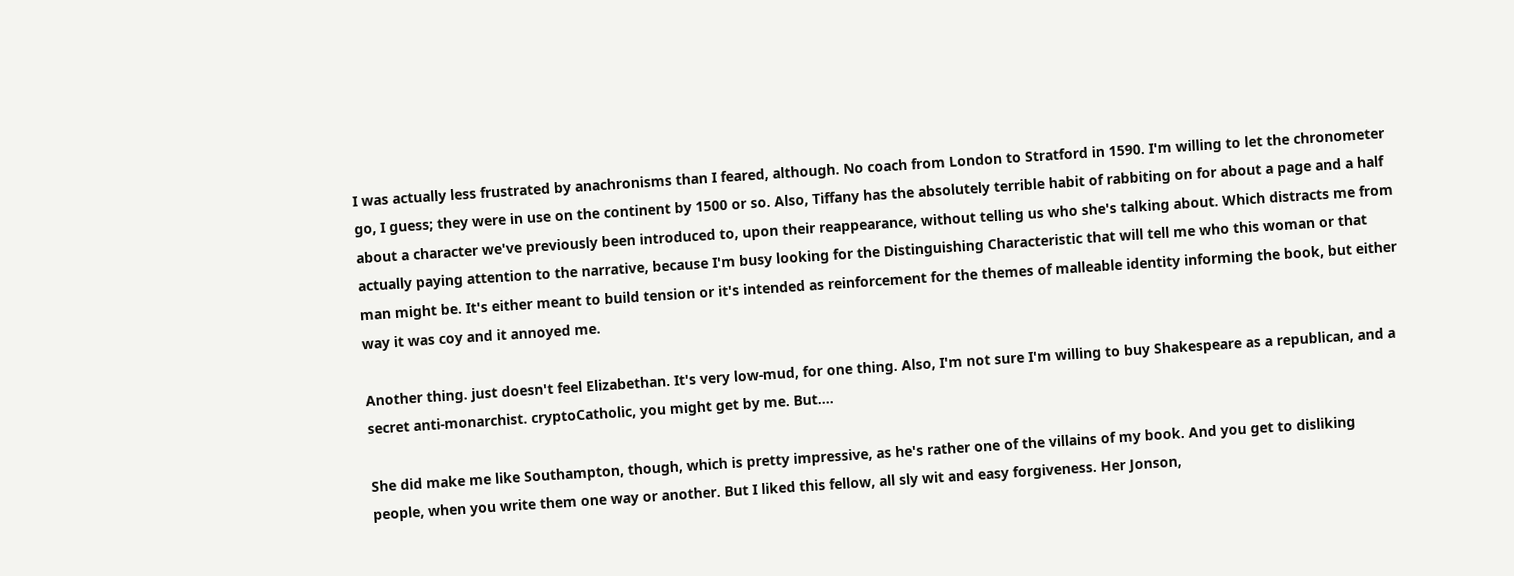I was actually less frustrated by anachronisms than I feared, although. No coach from London to Stratford in 1590. I'm willing to let the chronometer go, I guess; they were in use on the continent by 1500 or so. Also, Tiffany has the absolutely terrible habit of rabbiting on for about a page and a half about a character we've previously been introduced to, upon their reappearance, without telling us who she's talking about. Which distracts me from actually paying attention to the narrative, because I'm busy looking for the Distinguishing Characteristic that will tell me who this woman or that man might be. It's either meant to build tension or it's intended as reinforcement for the themes of malleable identity informing the book, but either way it was coy and it annoyed me.

Another thing. just doesn't feel Elizabethan. It's very low-mud, for one thing. Also, I'm not sure I'm willing to buy Shakespeare as a republican, and a secret anti-monarchist. cryptoCatholic, you might get by me. But....

She did make me like Southampton, though, which is pretty impressive, as he's rather one of the villains of my book. And you get to disliking people, when you write them one way or another. But I liked this fellow, all sly wit and easy forgiveness. Her Jonson,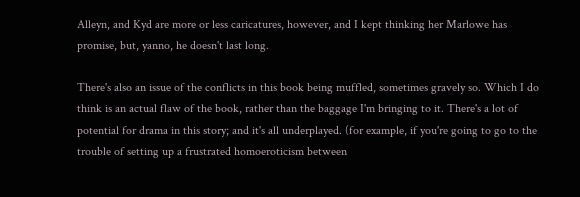Alleyn, and Kyd are more or less caricatures, however, and I kept thinking her Marlowe has promise, but, yanno, he doesn't last long.

There's also an issue of the conflicts in this book being muffled, sometimes gravely so. Which I do think is an actual flaw of the book, rather than the baggage I'm bringing to it. There's a lot of potential for drama in this story; and it's all underplayed. (for example, if you're going to go to the trouble of setting up a frustrated homoeroticism between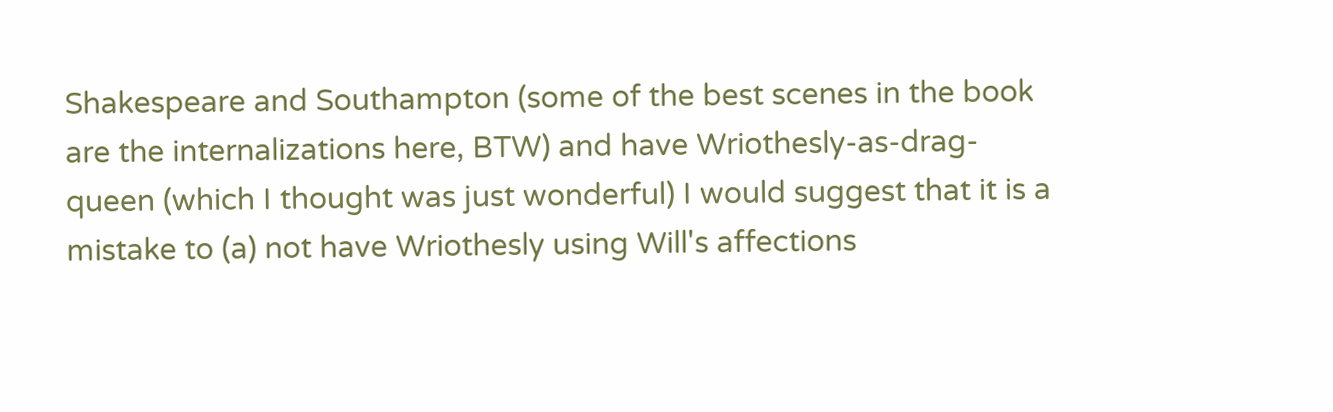Shakespeare and Southampton (some of the best scenes in the book are the internalizations here, BTW) and have Wriothesly-as-drag-queen (which I thought was just wonderful) I would suggest that it is a mistake to (a) not have Wriothesly using Will's affections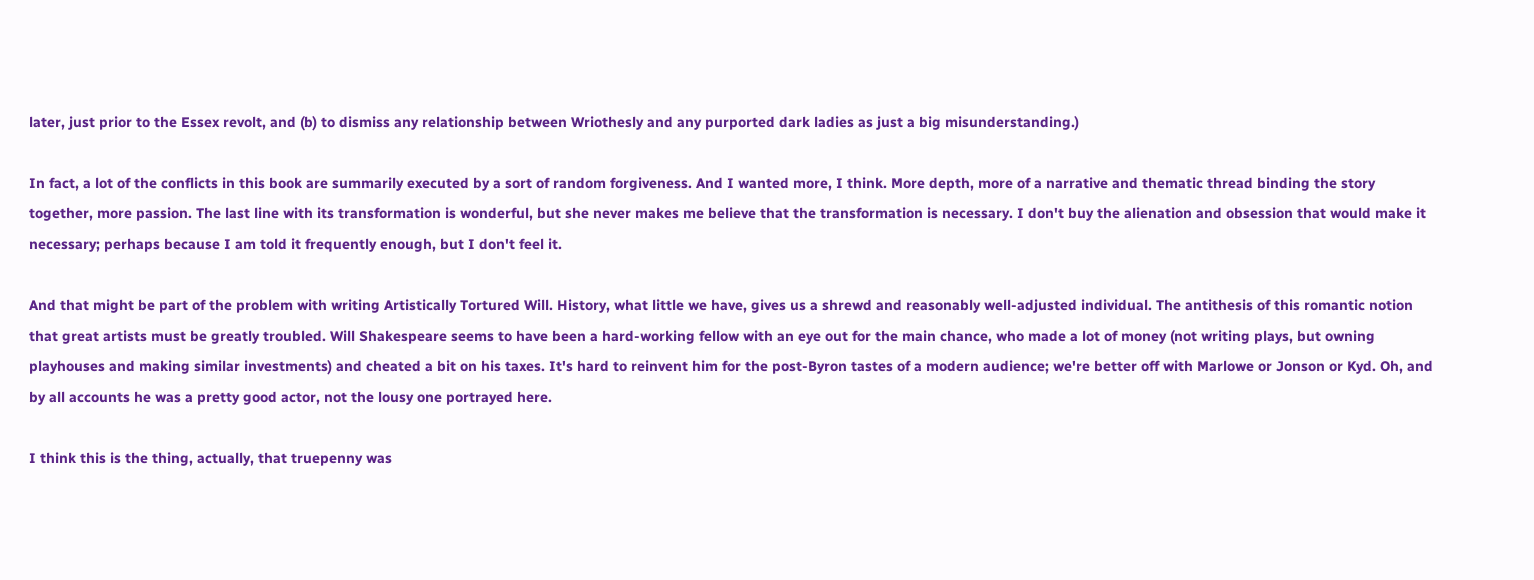later, just prior to the Essex revolt, and (b) to dismiss any relationship between Wriothesly and any purported dark ladies as just a big misunderstanding.)

In fact, a lot of the conflicts in this book are summarily executed by a sort of random forgiveness. And I wanted more, I think. More depth, more of a narrative and thematic thread binding the story together, more passion. The last line with its transformation is wonderful, but she never makes me believe that the transformation is necessary. I don't buy the alienation and obsession that would make it necessary; perhaps because I am told it frequently enough, but I don't feel it.

And that might be part of the problem with writing Artistically Tortured Will. History, what little we have, gives us a shrewd and reasonably well-adjusted individual. The antithesis of this romantic notion that great artists must be greatly troubled. Will Shakespeare seems to have been a hard-working fellow with an eye out for the main chance, who made a lot of money (not writing plays, but owning playhouses and making similar investments) and cheated a bit on his taxes. It's hard to reinvent him for the post-Byron tastes of a modern audience; we're better off with Marlowe or Jonson or Kyd. Oh, and by all accounts he was a pretty good actor, not the lousy one portrayed here.

I think this is the thing, actually, that truepenny was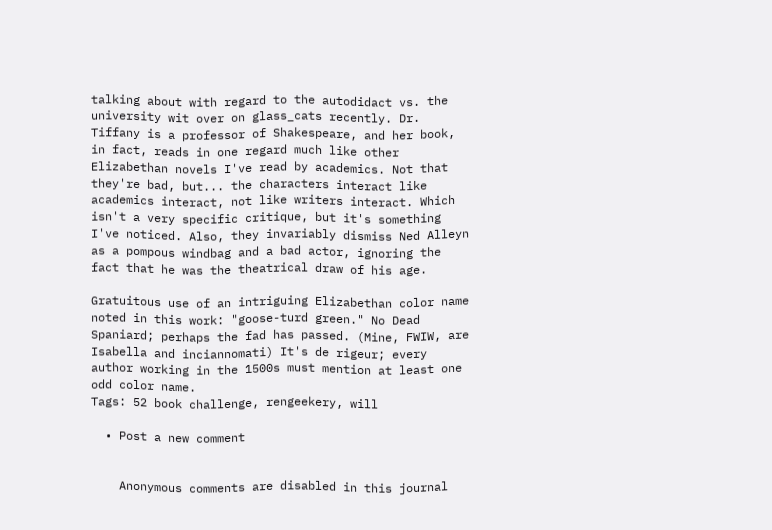talking about with regard to the autodidact vs. the university wit over on glass_cats recently. Dr. Tiffany is a professor of Shakespeare, and her book, in fact, reads in one regard much like other Elizabethan novels I've read by academics. Not that they're bad, but... the characters interact like academics interact, not like writers interact. Which isn't a very specific critique, but it's something I've noticed. Also, they invariably dismiss Ned Alleyn as a pompous windbag and a bad actor, ignoring the fact that he was the theatrical draw of his age.

Gratuitous use of an intriguing Elizabethan color name noted in this work: "goose-turd green." No Dead Spaniard; perhaps the fad has passed. (Mine, FWIW, are Isabella and inciannomati) It's de rigeur; every author working in the 1500s must mention at least one odd color name.
Tags: 52 book challenge, rengeekery, will

  • Post a new comment


    Anonymous comments are disabled in this journal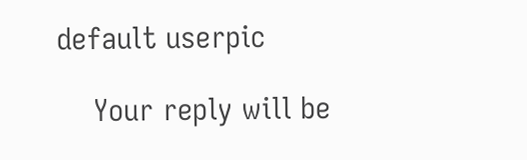default userpic

    Your reply will be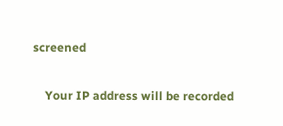screened

    Your IP address will be recorded